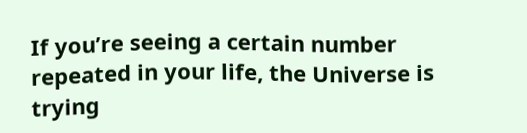If you’re seeing a certain number repeated in your life, the Universe is trying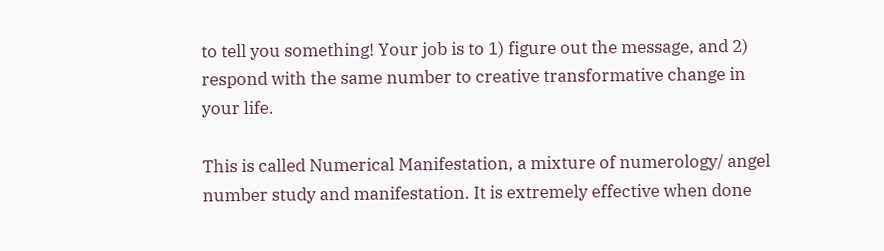to tell you something! Your job is to 1) figure out the message, and 2) respond with the same number to creative transformative change in your life.

This is called Numerical Manifestation, a mixture of numerology/ angel number study and manifestation. It is extremely effective when done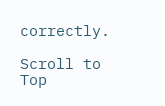correctly.

Scroll to Top